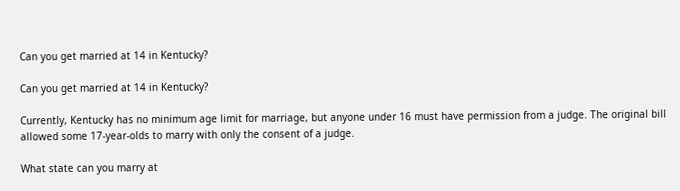Can you get married at 14 in Kentucky?

Can you get married at 14 in Kentucky?

Currently, Kentucky has no minimum age limit for marriage, but anyone under 16 must have permission from a judge. The original bill allowed some 17-year-olds to marry with only the consent of a judge.

What state can you marry at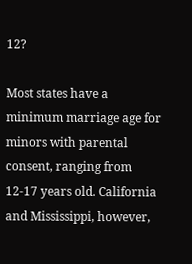12?

Most states have a minimum marriage age for minors with parental consent, ranging from 12-17 years old. California and Mississippi, however,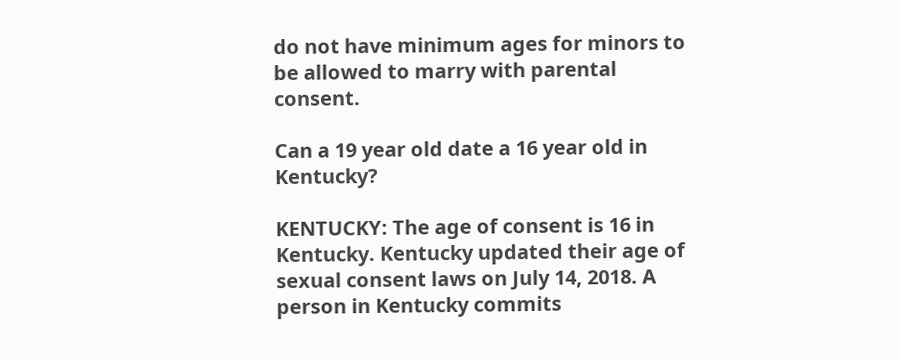do not have minimum ages for minors to be allowed to marry with parental consent.

Can a 19 year old date a 16 year old in Kentucky?

KENTUCKY: The age of consent is 16 in Kentucky. Kentucky updated their age of sexual consent laws on July 14, 2018. A person in Kentucky commits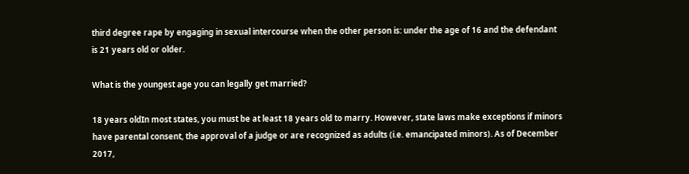third degree rape by engaging in sexual intercourse when the other person is: under the age of 16 and the defendant is 21 years old or older.

What is the youngest age you can legally get married?

18 years oldIn most states, you must be at least 18 years old to marry. However, state laws make exceptions if minors have parental consent, the approval of a judge or are recognized as adults (i.e. emancipated minors). As of December 2017,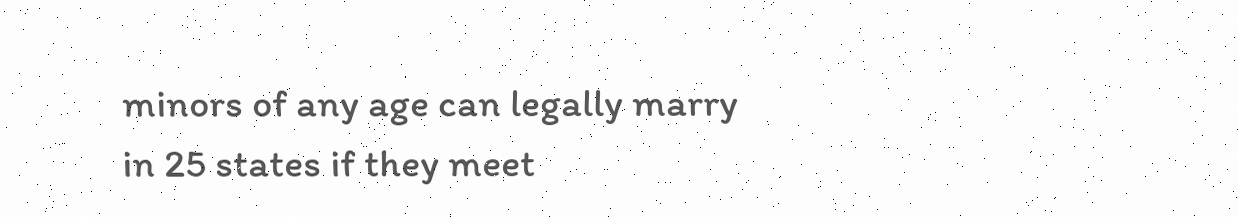minors of any age can legally marry in 25 states if they meet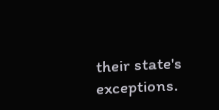their state's exceptions.